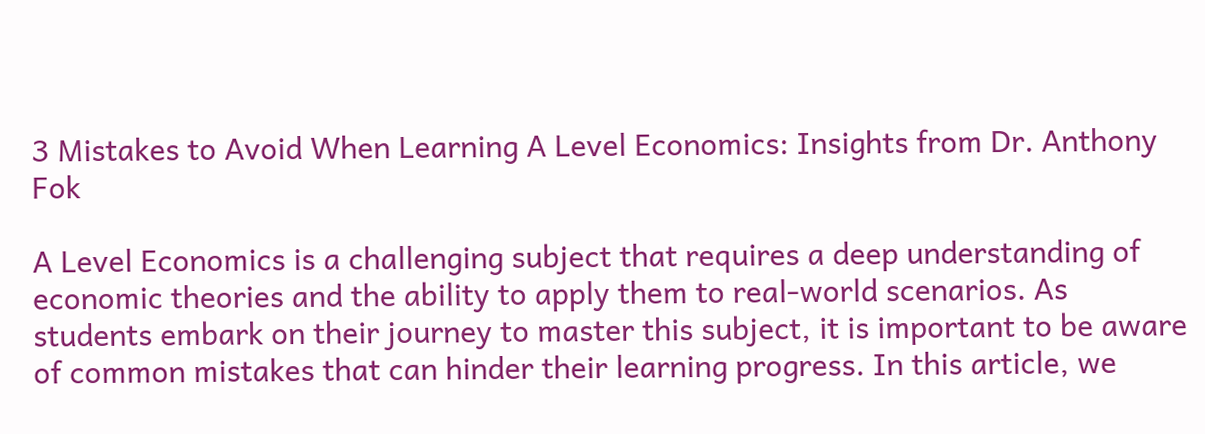3 Mistakes to Avoid When Learning A Level Economics: Insights from Dr. Anthony Fok

A Level Economics is a challenging subject that requires a deep understanding of economic theories and the ability to apply them to real-world scenarios. As students embark on their journey to master this subject, it is important to be aware of common mistakes that can hinder their learning progress. In this article, we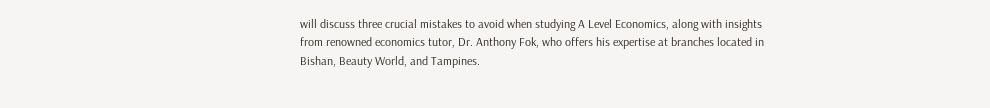will discuss three crucial mistakes to avoid when studying A Level Economics, along with insights from renowned economics tutor, Dr. Anthony Fok, who offers his expertise at branches located in Bishan, Beauty World, and Tampines.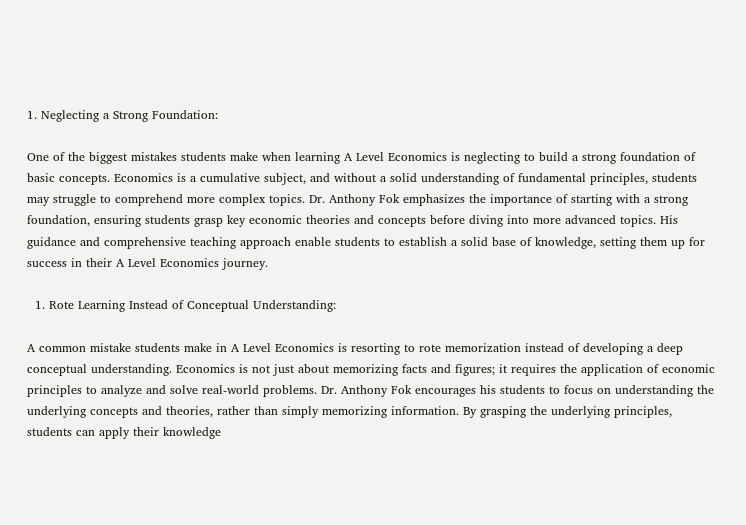1. Neglecting a Strong Foundation:

One of the biggest mistakes students make when learning A Level Economics is neglecting to build a strong foundation of basic concepts. Economics is a cumulative subject, and without a solid understanding of fundamental principles, students may struggle to comprehend more complex topics. Dr. Anthony Fok emphasizes the importance of starting with a strong foundation, ensuring students grasp key economic theories and concepts before diving into more advanced topics. His guidance and comprehensive teaching approach enable students to establish a solid base of knowledge, setting them up for success in their A Level Economics journey.

  1. Rote Learning Instead of Conceptual Understanding:

A common mistake students make in A Level Economics is resorting to rote memorization instead of developing a deep conceptual understanding. Economics is not just about memorizing facts and figures; it requires the application of economic principles to analyze and solve real-world problems. Dr. Anthony Fok encourages his students to focus on understanding the underlying concepts and theories, rather than simply memorizing information. By grasping the underlying principles, students can apply their knowledge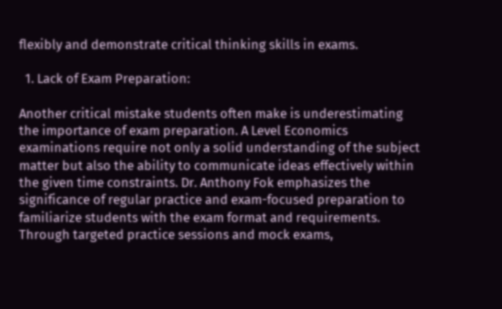flexibly and demonstrate critical thinking skills in exams.

  1. Lack of Exam Preparation:

Another critical mistake students often make is underestimating the importance of exam preparation. A Level Economics examinations require not only a solid understanding of the subject matter but also the ability to communicate ideas effectively within the given time constraints. Dr. Anthony Fok emphasizes the significance of regular practice and exam-focused preparation to familiarize students with the exam format and requirements. Through targeted practice sessions and mock exams,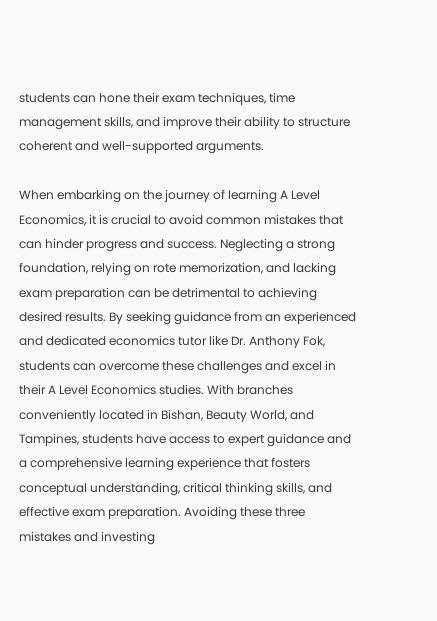students can hone their exam techniques, time management skills, and improve their ability to structure coherent and well-supported arguments.

When embarking on the journey of learning A Level Economics, it is crucial to avoid common mistakes that can hinder progress and success. Neglecting a strong foundation, relying on rote memorization, and lacking exam preparation can be detrimental to achieving desired results. By seeking guidance from an experienced and dedicated economics tutor like Dr. Anthony Fok, students can overcome these challenges and excel in their A Level Economics studies. With branches conveniently located in Bishan, Beauty World, and Tampines, students have access to expert guidance and a comprehensive learning experience that fosters conceptual understanding, critical thinking skills, and effective exam preparation. Avoiding these three mistakes and investing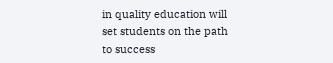in quality education will set students on the path to success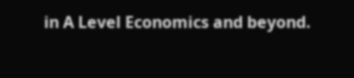in A Level Economics and beyond.